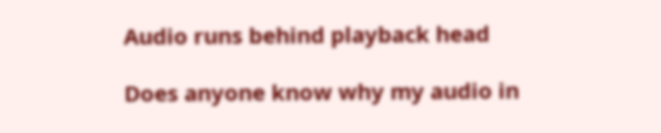Audio runs behind playback head

Does anyone know why my audio in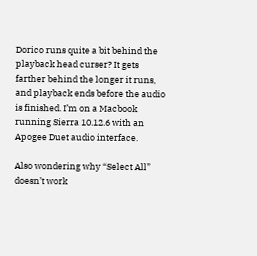Dorico runs quite a bit behind the playback head curser? It gets farther behind the longer it runs, and playback ends before the audio is finished. I’m on a Macbook running Sierra 10.12.6 with an Apogee Duet audio interface.

Also wondering why “Select All” doesn’t work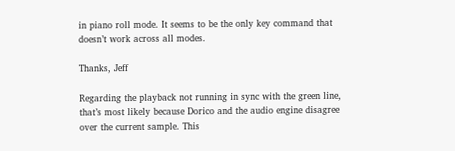in piano roll mode. It seems to be the only key command that doesn’t work across all modes.

Thanks, Jeff

Regarding the playback not running in sync with the green line, that’s most likely because Dorico and the audio engine disagree over the current sample. This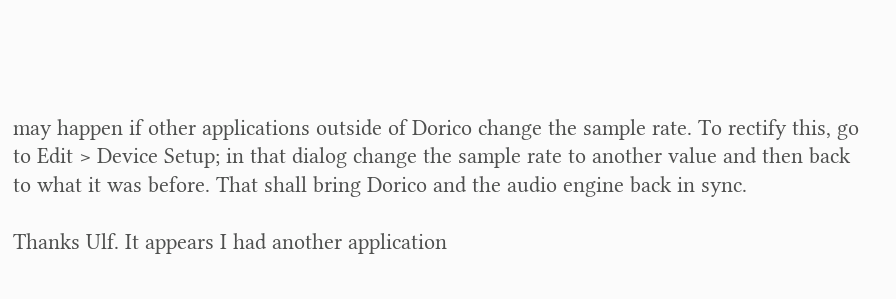may happen if other applications outside of Dorico change the sample rate. To rectify this, go to Edit > Device Setup; in that dialog change the sample rate to another value and then back to what it was before. That shall bring Dorico and the audio engine back in sync.

Thanks Ulf. It appears I had another application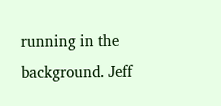running in the background. Jeff